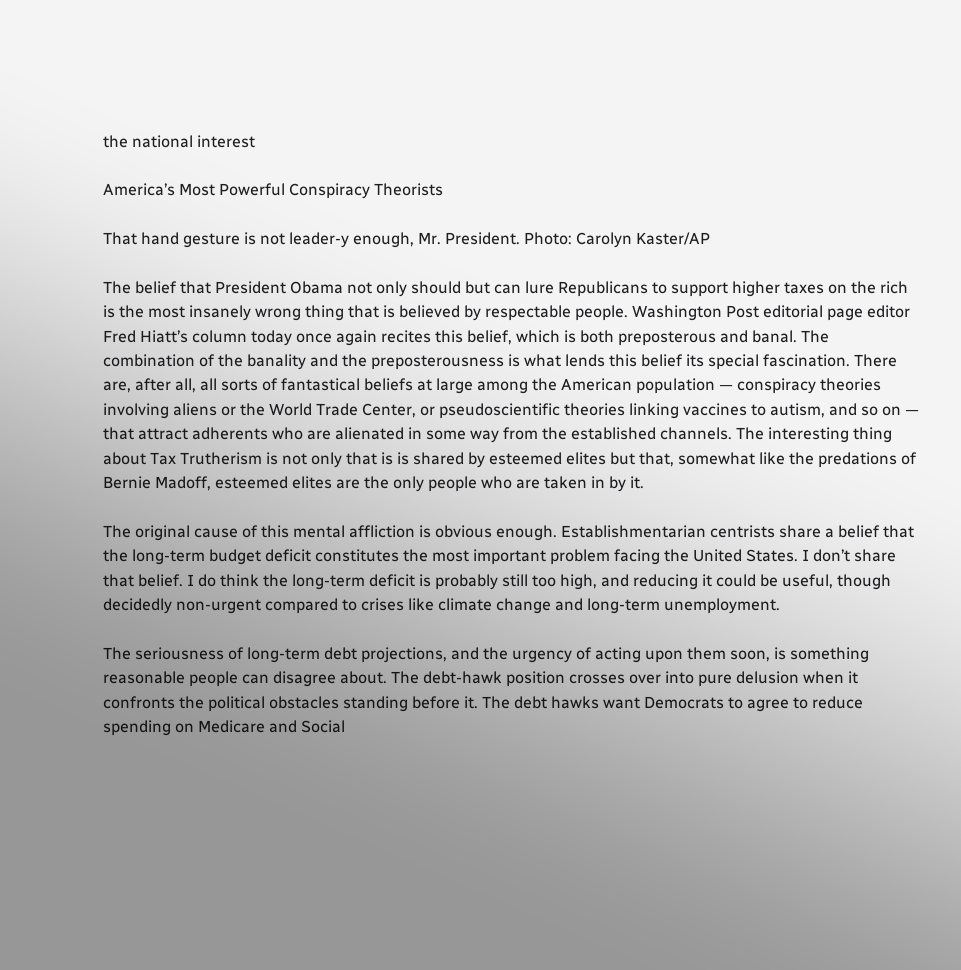the national interest

America’s Most Powerful Conspiracy Theorists

That hand gesture is not leader-y enough, Mr. President. Photo: Carolyn Kaster/AP

The belief that President Obama not only should but can lure Republicans to support higher taxes on the rich is the most insanely wrong thing that is believed by respectable people. Washington Post editorial page editor Fred Hiatt’s column today once again recites this belief, which is both preposterous and banal. The combination of the banality and the preposterousness is what lends this belief its special fascination. There are, after all, all sorts of fantastical beliefs at large among the American population — conspiracy theories involving aliens or the World Trade Center, or pseudoscientific theories linking vaccines to autism, and so on — that attract adherents who are alienated in some way from the established channels. The interesting thing about Tax Trutherism is not only that is is shared by esteemed elites but that, somewhat like the predations of Bernie Madoff, esteemed elites are the only people who are taken in by it.

The original cause of this mental affliction is obvious enough. Establishmentarian centrists share a belief that the long-term budget deficit constitutes the most important problem facing the United States. I don’t share that belief. I do think the long-term deficit is probably still too high, and reducing it could be useful, though decidedly non-urgent compared to crises like climate change and long-term unemployment.

The seriousness of long-term debt projections, and the urgency of acting upon them soon, is something reasonable people can disagree about. The debt-hawk position crosses over into pure delusion when it confronts the political obstacles standing before it. The debt hawks want Democrats to agree to reduce spending on Medicare and Social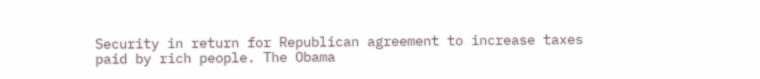Security in return for Republican agreement to increase taxes paid by rich people. The Obama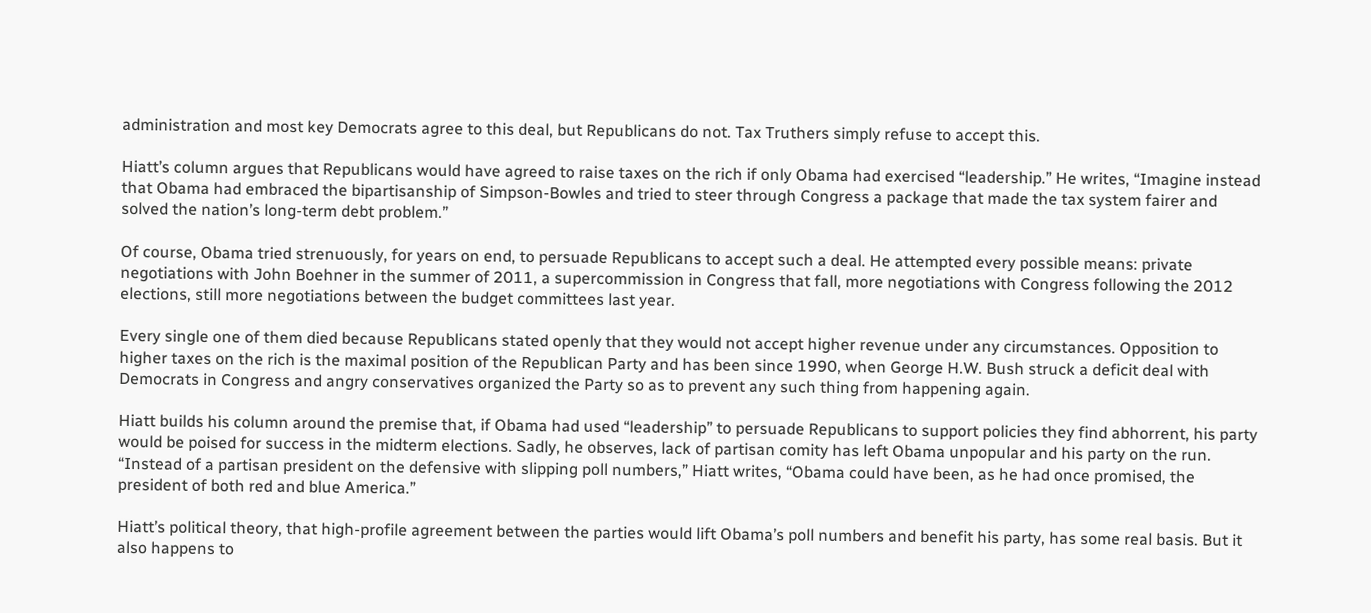administration and most key Democrats agree to this deal, but Republicans do not. Tax Truthers simply refuse to accept this.

Hiatt’s column argues that Republicans would have agreed to raise taxes on the rich if only Obama had exercised “leadership.” He writes, “Imagine instead that Obama had embraced the bipartisanship of Simpson-Bowles and tried to steer through Congress a package that made the tax system fairer and solved the nation’s long-term debt problem.”

Of course, Obama tried strenuously, for years on end, to persuade Republicans to accept such a deal. He attempted every possible means: private negotiations with John Boehner in the summer of 2011, a supercommission in Congress that fall, more negotiations with Congress following the 2012 elections, still more negotiations between the budget committees last year.

Every single one of them died because Republicans stated openly that they would not accept higher revenue under any circumstances. Opposition to higher taxes on the rich is the maximal position of the Republican Party and has been since 1990, when George H.W. Bush struck a deficit deal with Democrats in Congress and angry conservatives organized the Party so as to prevent any such thing from happening again.

Hiatt builds his column around the premise that, if Obama had used “leadership” to persuade Republicans to support policies they find abhorrent, his party would be poised for success in the midterm elections. Sadly, he observes, lack of partisan comity has left Obama unpopular and his party on the run. “Instead of a partisan president on the defensive with slipping poll numbers,” Hiatt writes, “Obama could have been, as he had once promised, the president of both red and blue America.”

Hiatt’s political theory, that high-profile agreement between the parties would lift Obama’s poll numbers and benefit his party, has some real basis. But it also happens to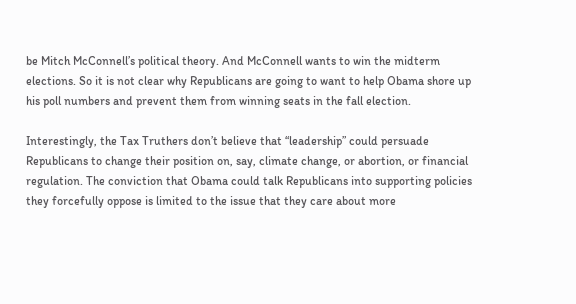be Mitch McConnell’s political theory. And McConnell wants to win the midterm elections. So it is not clear why Republicans are going to want to help Obama shore up his poll numbers and prevent them from winning seats in the fall election.

Interestingly, the Tax Truthers don’t believe that “leadership” could persuade Republicans to change their position on, say, climate change, or abortion, or financial regulation. The conviction that Obama could talk Republicans into supporting policies they forcefully oppose is limited to the issue that they care about more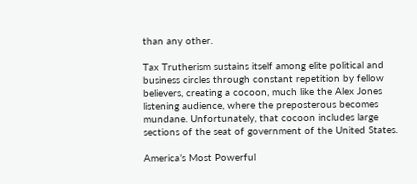than any other.

Tax Trutherism sustains itself among elite political and business circles through constant repetition by fellow believers, creating a cocoon, much like the Alex Jones listening audience, where the preposterous becomes mundane. Unfortunately, that cocoon includes large sections of the seat of government of the United States.

America’s Most Powerful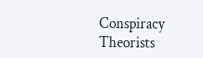Conspiracy Theorists